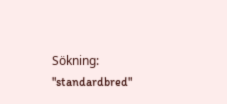Sökning: "standardbred"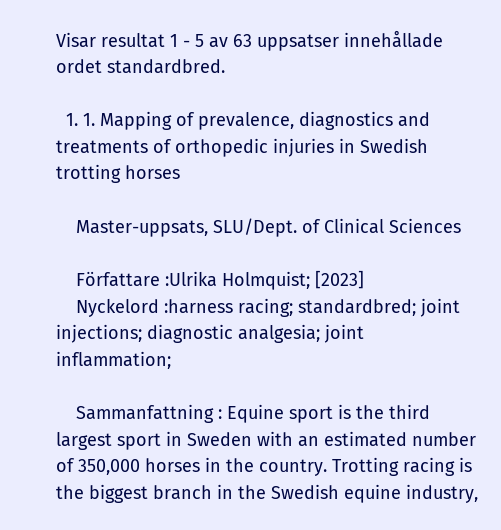Visar resultat 1 - 5 av 63 uppsatser innehållade ordet standardbred.

  1. 1. Mapping of prevalence, diagnostics and treatments of orthopedic injuries in Swedish trotting horses

    Master-uppsats, SLU/Dept. of Clinical Sciences

    Författare :Ulrika Holmquist; [2023]
    Nyckelord :harness racing; standardbred; joint injections; diagnostic analgesia; joint inflammation;

    Sammanfattning : Equine sport is the third largest sport in Sweden with an estimated number of 350,000 horses in the country. Trotting racing is the biggest branch in the Swedish equine industry,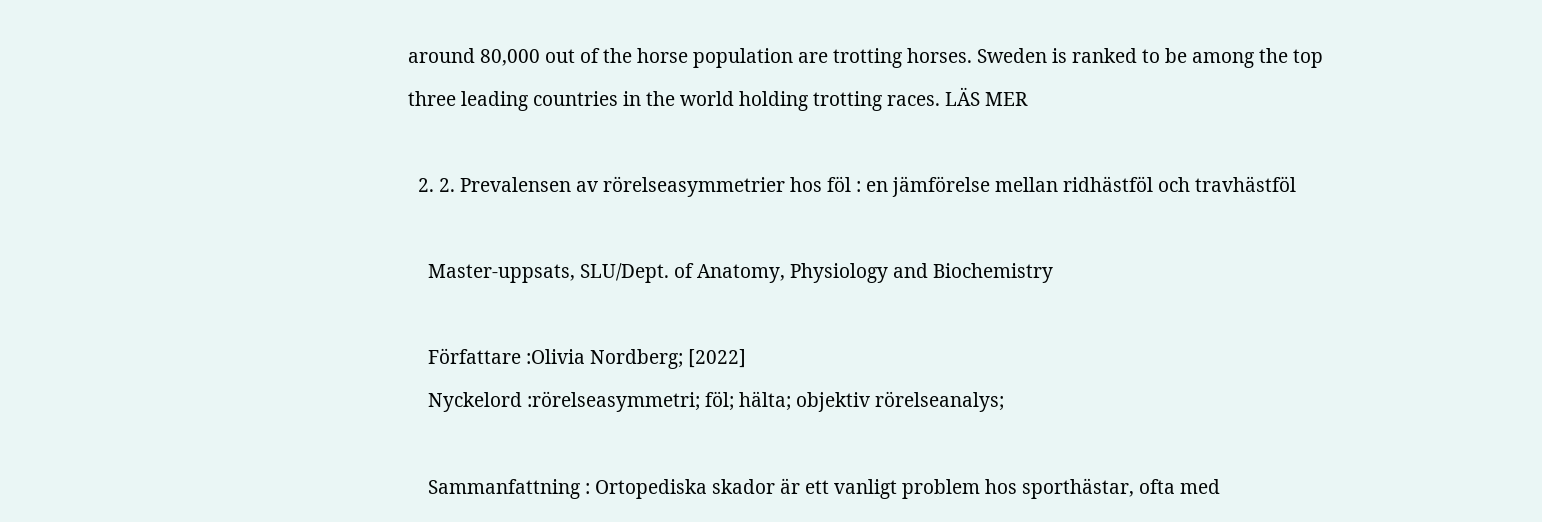around 80,000 out of the horse population are trotting horses. Sweden is ranked to be among the top three leading countries in the world holding trotting races. LÄS MER

  2. 2. Prevalensen av rörelseasymmetrier hos föl : en jämförelse mellan ridhästföl och travhästföl

    Master-uppsats, SLU/Dept. of Anatomy, Physiology and Biochemistry

    Författare :Olivia Nordberg; [2022]
    Nyckelord :rörelseasymmetri; föl; hälta; objektiv rörelseanalys;

    Sammanfattning : Ortopediska skador är ett vanligt problem hos sporthästar, ofta med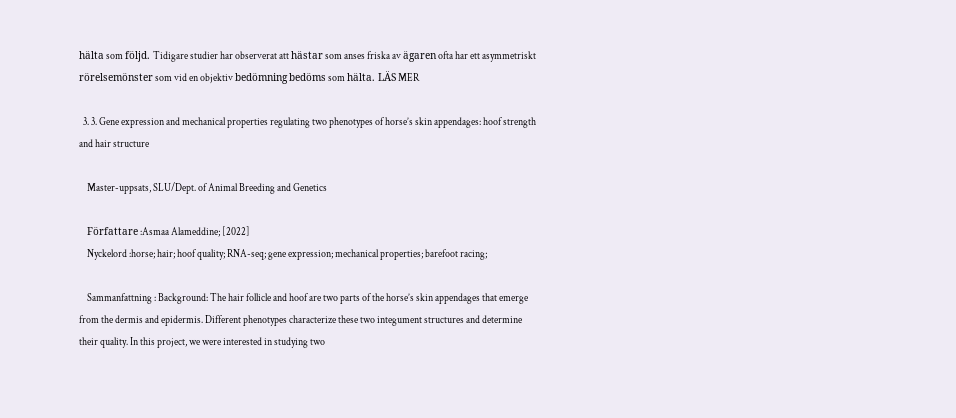hälta som följd. Tidigare studier har observerat att hästar som anses friska av ägaren ofta har ett asymmetriskt rörelsemönster som vid en objektiv bedömning bedöms som hälta. LÄS MER

  3. 3. Gene expression and mechanical properties regulating two phenotypes of horse’s skin appendages: hoof strength and hair structure

    Master-uppsats, SLU/Dept. of Animal Breeding and Genetics

    Författare :Asmaa Alameddine; [2022]
    Nyckelord :horse; hair; hoof quality; RNA-seq; gene expression; mechanical properties; barefoot racing;

    Sammanfattning : Background: The hair follicle and hoof are two parts of the horse’s skin appendages that emerge from the dermis and epidermis. Different phenotypes characterize these two integument structures and determine their quality. In this project, we were interested in studying two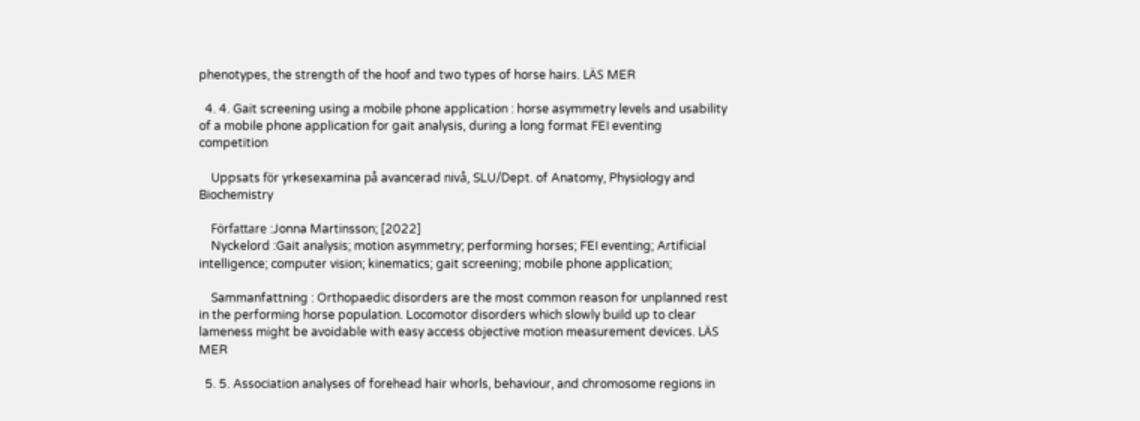phenotypes, the strength of the hoof and two types of horse hairs. LÄS MER

  4. 4. Gait screening using a mobile phone application : horse asymmetry levels and usability of a mobile phone application for gait analysis, during a long format FEI eventing competition

    Uppsats för yrkesexamina på avancerad nivå, SLU/Dept. of Anatomy, Physiology and Biochemistry

    Författare :Jonna Martinsson; [2022]
    Nyckelord :Gait analysis; motion asymmetry; performing horses; FEI eventing; Artificial intelligence; computer vision; kinematics; gait screening; mobile phone application;

    Sammanfattning : Orthopaedic disorders are the most common reason for unplanned rest in the performing horse population. Locomotor disorders which slowly build up to clear lameness might be avoidable with easy access objective motion measurement devices. LÄS MER

  5. 5. Association analyses of forehead hair whorls, behaviour, and chromosome regions in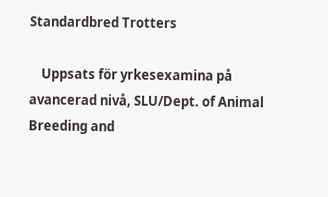Standardbred Trotters

    Uppsats för yrkesexamina på avancerad nivå, SLU/Dept. of Animal Breeding and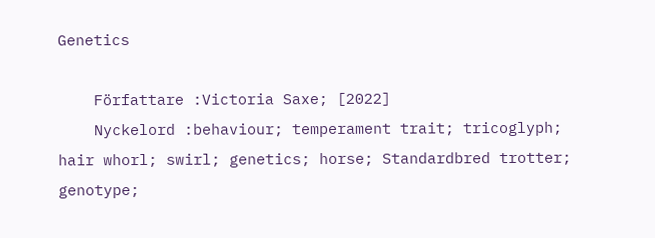Genetics

    Författare :Victoria Saxe; [2022]
    Nyckelord :behaviour; temperament trait; tricoglyph; hair whorl; swirl; genetics; horse; Standardbred trotter; genotype;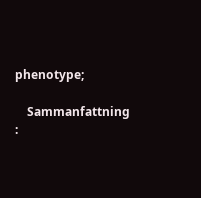phenotype;

    Sammanfattning :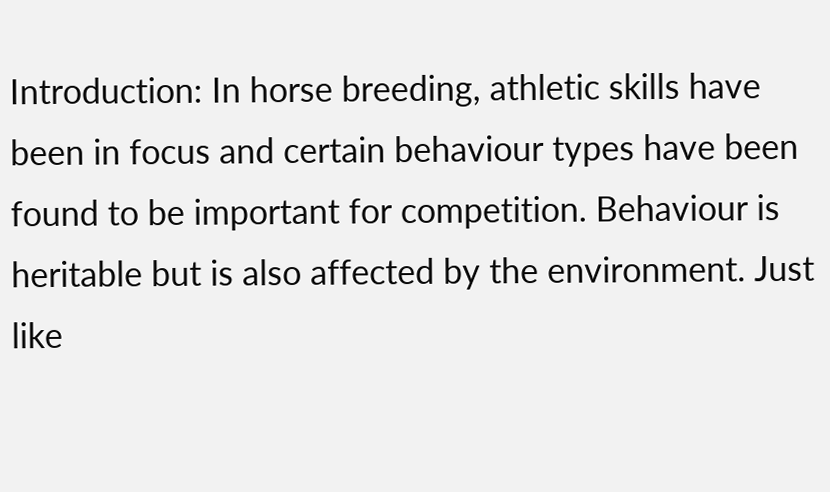Introduction: In horse breeding, athletic skills have been in focus and certain behaviour types have been found to be important for competition. Behaviour is heritable but is also affected by the environment. Just like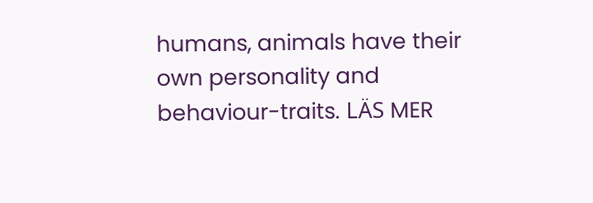humans, animals have their own personality and behaviour-traits. LÄS MER